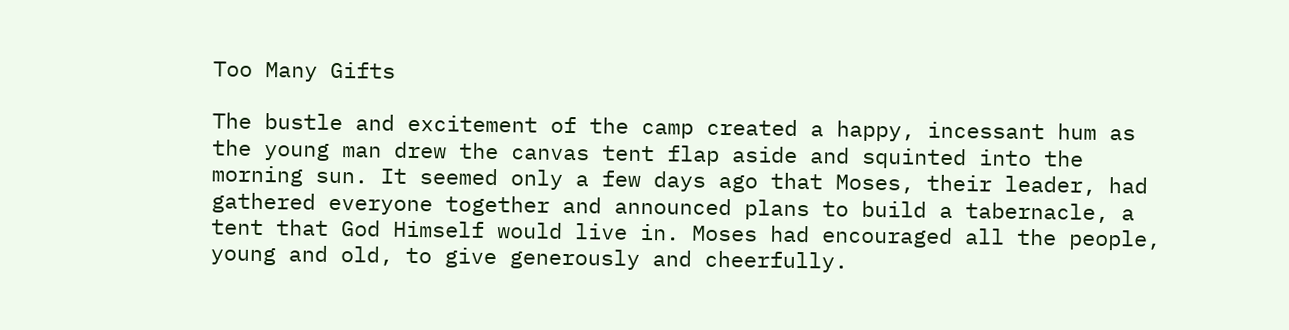Too Many Gifts

The bustle and excitement of the camp created a happy, incessant hum as the young man drew the canvas tent flap aside and squinted into the morning sun. It seemed only a few days ago that Moses, their leader, had gathered everyone together and announced plans to build a tabernacle, a tent that God Himself would live in. Moses had encouraged all the people, young and old, to give generously and cheerfully.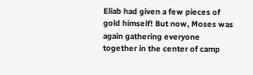Eliab had given a few pieces of gold himself! But now, Moses was again gathering everyone together in the center of camp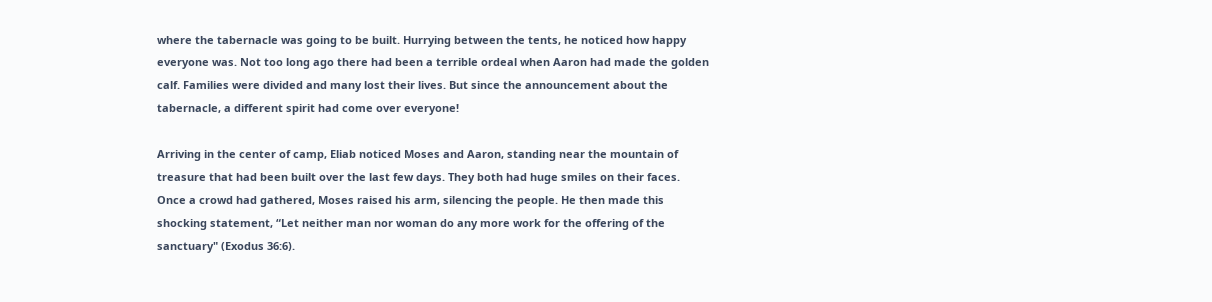where the tabernacle was going to be built. Hurrying between the tents, he noticed how happy everyone was. Not too long ago there had been a terrible ordeal when Aaron had made the golden calf. Families were divided and many lost their lives. But since the announcement about the tabernacle, a different spirit had come over everyone!

Arriving in the center of camp, Eliab noticed Moses and Aaron, standing near the mountain of treasure that had been built over the last few days. They both had huge smiles on their faces. Once a crowd had gathered, Moses raised his arm, silencing the people. He then made this shocking statement, “Let neither man nor woman do any more work for the offering of the sanctuary" (Exodus 36:6).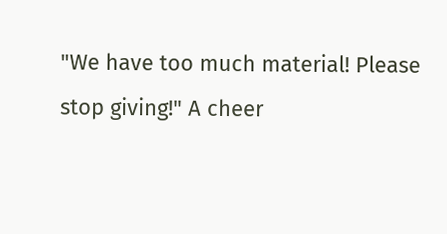"We have too much material! Please stop giving!" A cheer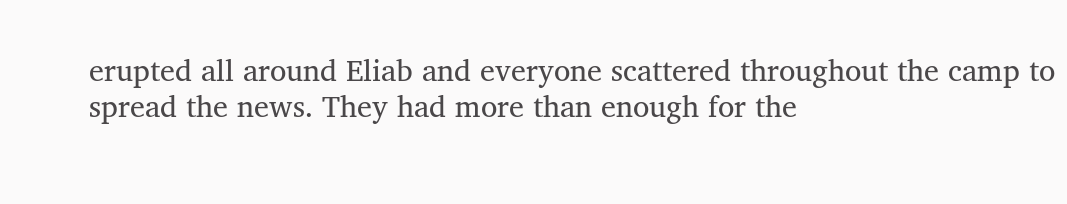erupted all around Eliab and everyone scattered throughout the camp to spread the news. They had more than enough for the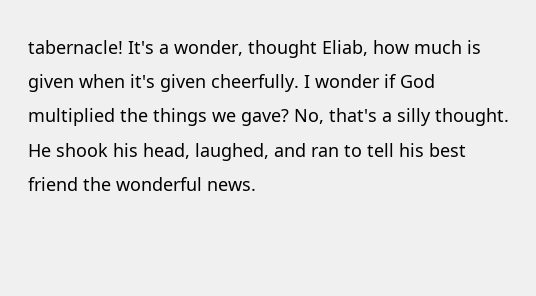tabernacle! It's a wonder, thought Eliab, how much is given when it's given cheerfully. I wonder if God multiplied the things we gave? No, that's a silly thought. He shook his head, laughed, and ran to tell his best friend the wonderful news.